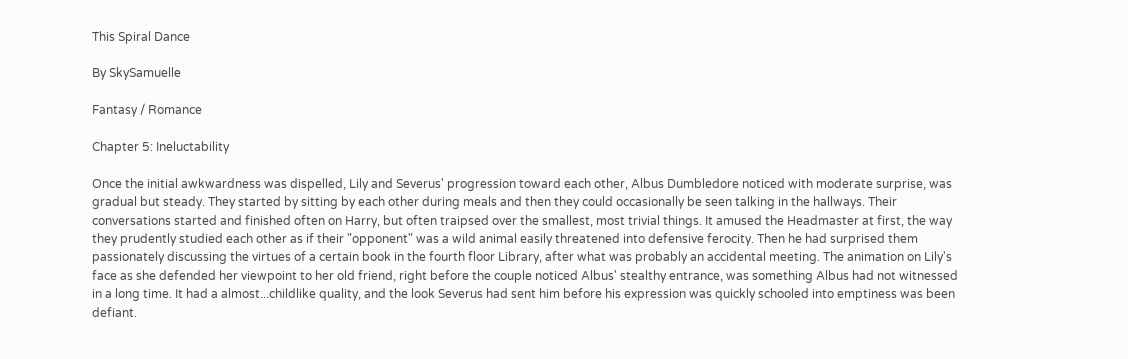This Spiral Dance

By SkySamuelle

Fantasy / Romance

Chapter 5: Ineluctability

Once the initial awkwardness was dispelled, Lily and Severus' progression toward each other, Albus Dumbledore noticed with moderate surprise, was gradual but steady. They started by sitting by each other during meals and then they could occasionally be seen talking in the hallways. Their conversations started and finished often on Harry, but often traipsed over the smallest, most trivial things. It amused the Headmaster at first, the way they prudently studied each other as if their "opponent" was a wild animal easily threatened into defensive ferocity. Then he had surprised them passionately discussing the virtues of a certain book in the fourth floor Library, after what was probably an accidental meeting. The animation on Lily's face as she defended her viewpoint to her old friend, right before the couple noticed Albus' stealthy entrance, was something Albus had not witnessed in a long time. It had a almost...childlike quality, and the look Severus had sent him before his expression was quickly schooled into emptiness was been defiant.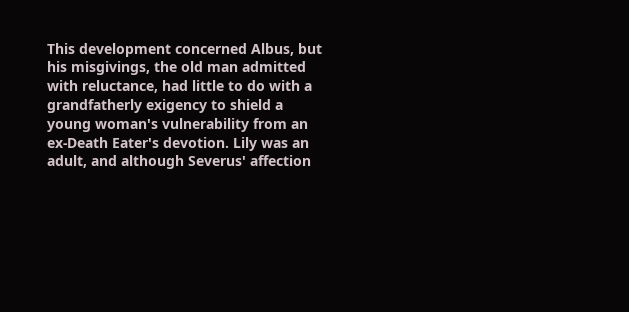This development concerned Albus, but his misgivings, the old man admitted with reluctance, had little to do with a grandfatherly exigency to shield a young woman's vulnerability from an ex-Death Eater's devotion. Lily was an adult, and although Severus' affection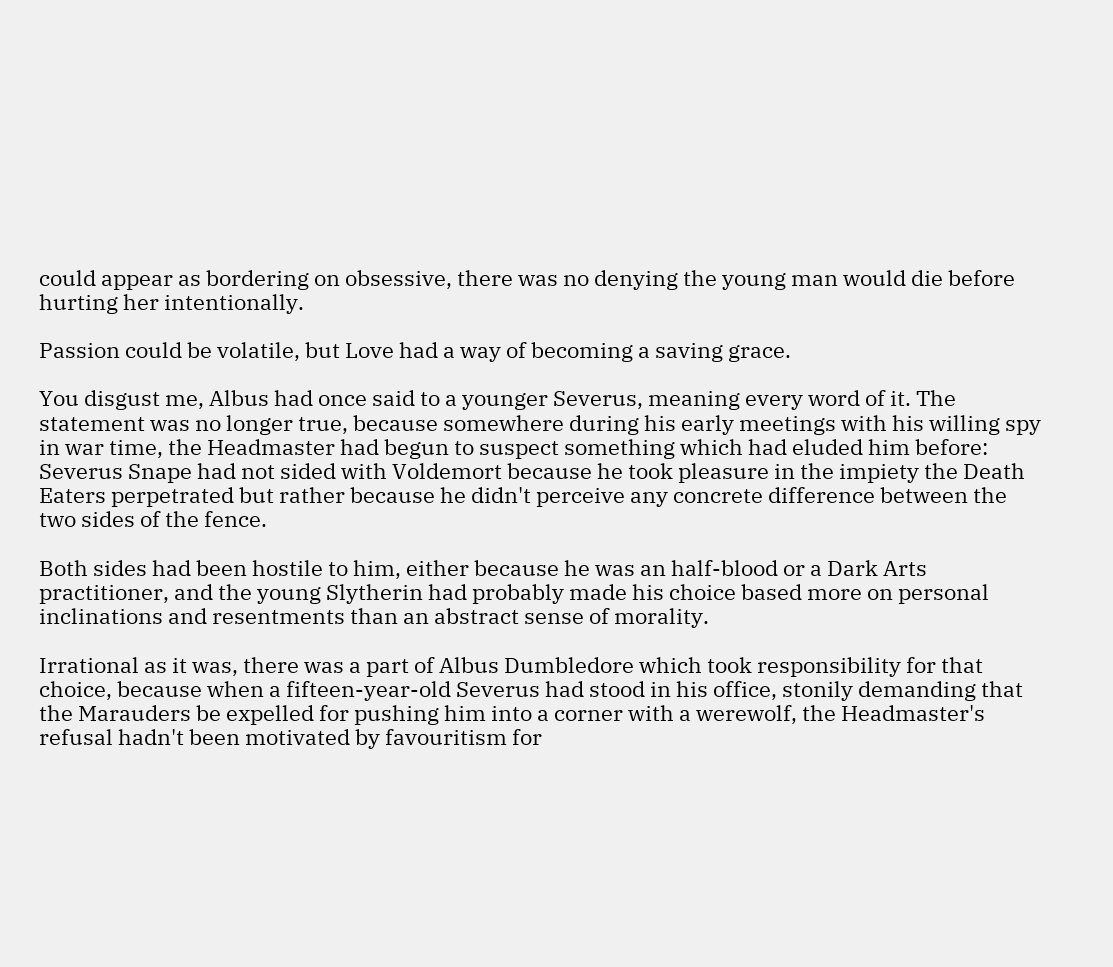could appear as bordering on obsessive, there was no denying the young man would die before hurting her intentionally.

Passion could be volatile, but Love had a way of becoming a saving grace.

You disgust me, Albus had once said to a younger Severus, meaning every word of it. The statement was no longer true, because somewhere during his early meetings with his willing spy in war time, the Headmaster had begun to suspect something which had eluded him before: Severus Snape had not sided with Voldemort because he took pleasure in the impiety the Death Eaters perpetrated but rather because he didn't perceive any concrete difference between the two sides of the fence.

Both sides had been hostile to him, either because he was an half-blood or a Dark Arts practitioner, and the young Slytherin had probably made his choice based more on personal inclinations and resentments than an abstract sense of morality.

Irrational as it was, there was a part of Albus Dumbledore which took responsibility for that choice, because when a fifteen-year-old Severus had stood in his office, stonily demanding that the Marauders be expelled for pushing him into a corner with a werewolf, the Headmaster's refusal hadn't been motivated by favouritism for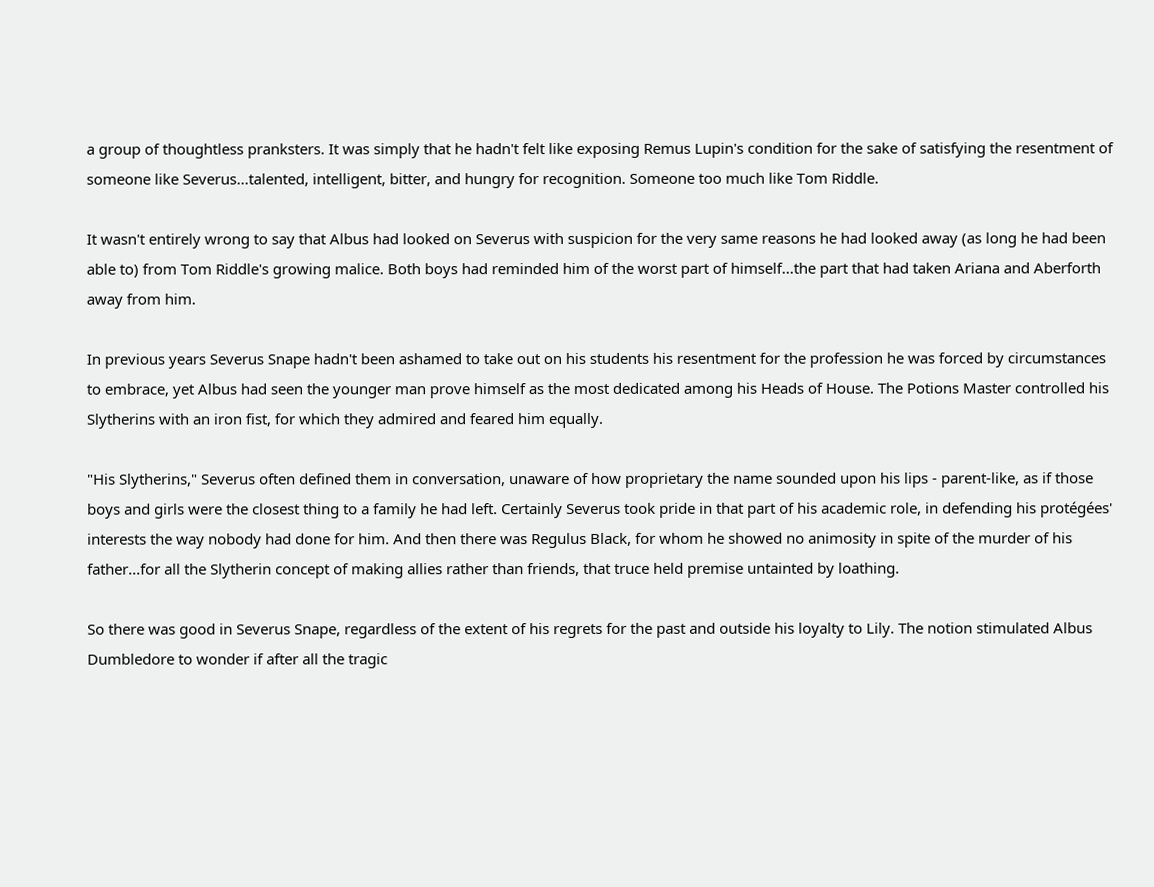a group of thoughtless pranksters. It was simply that he hadn't felt like exposing Remus Lupin's condition for the sake of satisfying the resentment of someone like Severus...talented, intelligent, bitter, and hungry for recognition. Someone too much like Tom Riddle.

It wasn't entirely wrong to say that Albus had looked on Severus with suspicion for the very same reasons he had looked away (as long he had been able to) from Tom Riddle's growing malice. Both boys had reminded him of the worst part of himself...the part that had taken Ariana and Aberforth away from him.

In previous years Severus Snape hadn't been ashamed to take out on his students his resentment for the profession he was forced by circumstances to embrace, yet Albus had seen the younger man prove himself as the most dedicated among his Heads of House. The Potions Master controlled his Slytherins with an iron fist, for which they admired and feared him equally.

"His Slytherins," Severus often defined them in conversation, unaware of how proprietary the name sounded upon his lips - parent-like, as if those boys and girls were the closest thing to a family he had left. Certainly Severus took pride in that part of his academic role, in defending his protégées' interests the way nobody had done for him. And then there was Regulus Black, for whom he showed no animosity in spite of the murder of his father...for all the Slytherin concept of making allies rather than friends, that truce held premise untainted by loathing.

So there was good in Severus Snape, regardless of the extent of his regrets for the past and outside his loyalty to Lily. The notion stimulated Albus Dumbledore to wonder if after all the tragic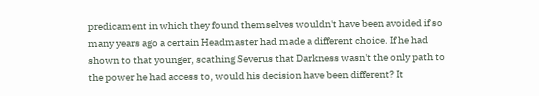predicament in which they found themselves wouldn't have been avoided if so many years ago a certain Headmaster had made a different choice. If he had shown to that younger, scathing Severus that Darkness wasn't the only path to the power he had access to, would his decision have been different? It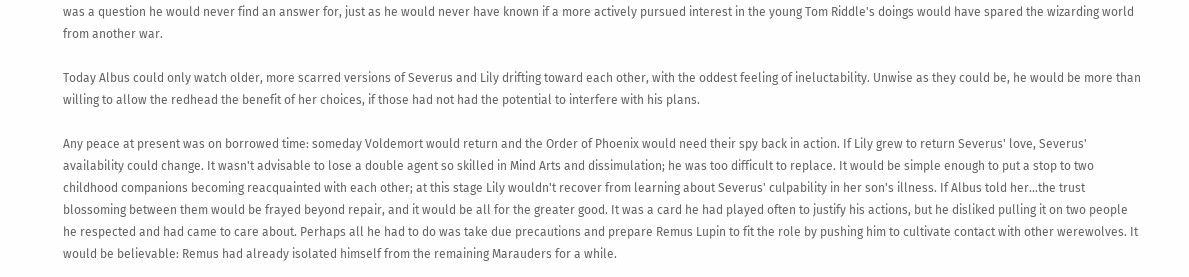was a question he would never find an answer for, just as he would never have known if a more actively pursued interest in the young Tom Riddle's doings would have spared the wizarding world from another war.

Today Albus could only watch older, more scarred versions of Severus and Lily drifting toward each other, with the oddest feeling of ineluctability. Unwise as they could be, he would be more than willing to allow the redhead the benefit of her choices, if those had not had the potential to interfere with his plans.

Any peace at present was on borrowed time: someday Voldemort would return and the Order of Phoenix would need their spy back in action. If Lily grew to return Severus' love, Severus' availability could change. It wasn't advisable to lose a double agent so skilled in Mind Arts and dissimulation; he was too difficult to replace. It would be simple enough to put a stop to two childhood companions becoming reacquainted with each other; at this stage Lily wouldn't recover from learning about Severus' culpability in her son's illness. If Albus told her...the trust blossoming between them would be frayed beyond repair, and it would be all for the greater good. It was a card he had played often to justify his actions, but he disliked pulling it on two people he respected and had came to care about. Perhaps all he had to do was take due precautions and prepare Remus Lupin to fit the role by pushing him to cultivate contact with other werewolves. It would be believable: Remus had already isolated himself from the remaining Marauders for a while.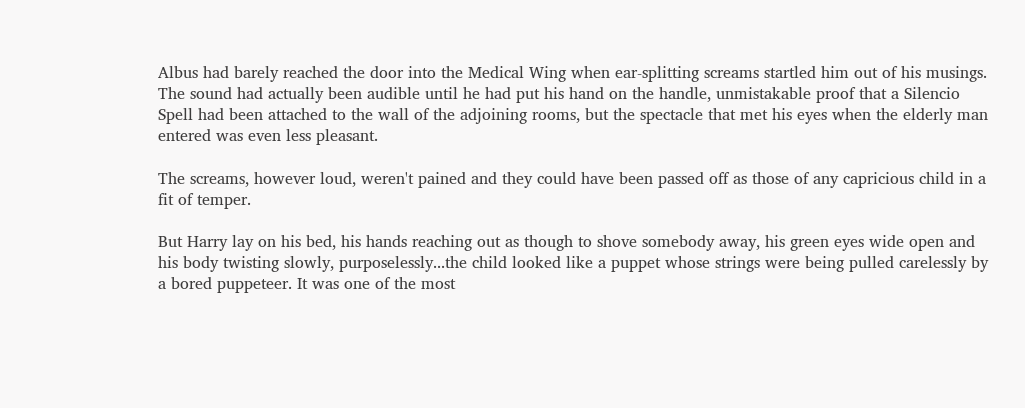Albus had barely reached the door into the Medical Wing when ear-splitting screams startled him out of his musings. The sound had actually been audible until he had put his hand on the handle, unmistakable proof that a Silencio Spell had been attached to the wall of the adjoining rooms, but the spectacle that met his eyes when the elderly man entered was even less pleasant.

The screams, however loud, weren't pained and they could have been passed off as those of any capricious child in a fit of temper.

But Harry lay on his bed, his hands reaching out as though to shove somebody away, his green eyes wide open and his body twisting slowly, purposelessly...the child looked like a puppet whose strings were being pulled carelessly by a bored puppeteer. It was one of the most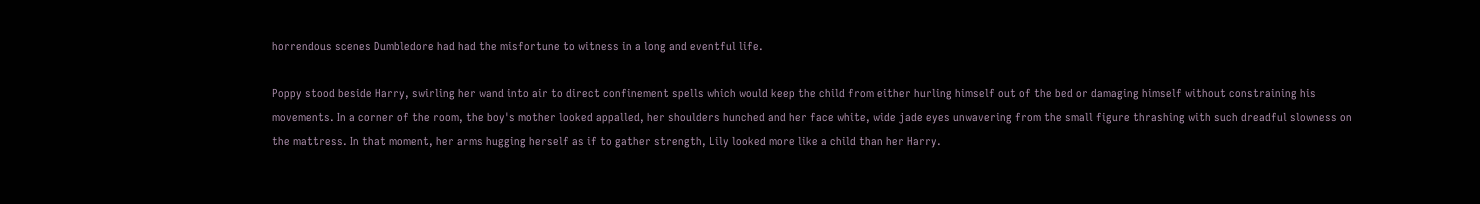horrendous scenes Dumbledore had had the misfortune to witness in a long and eventful life.

Poppy stood beside Harry, swirling her wand into air to direct confinement spells which would keep the child from either hurling himself out of the bed or damaging himself without constraining his movements. In a corner of the room, the boy's mother looked appalled, her shoulders hunched and her face white, wide jade eyes unwavering from the small figure thrashing with such dreadful slowness on the mattress. In that moment, her arms hugging herself as if to gather strength, Lily looked more like a child than her Harry.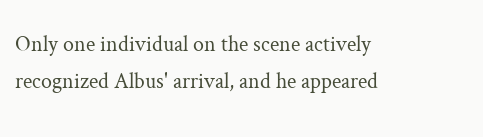Only one individual on the scene actively recognized Albus' arrival, and he appeared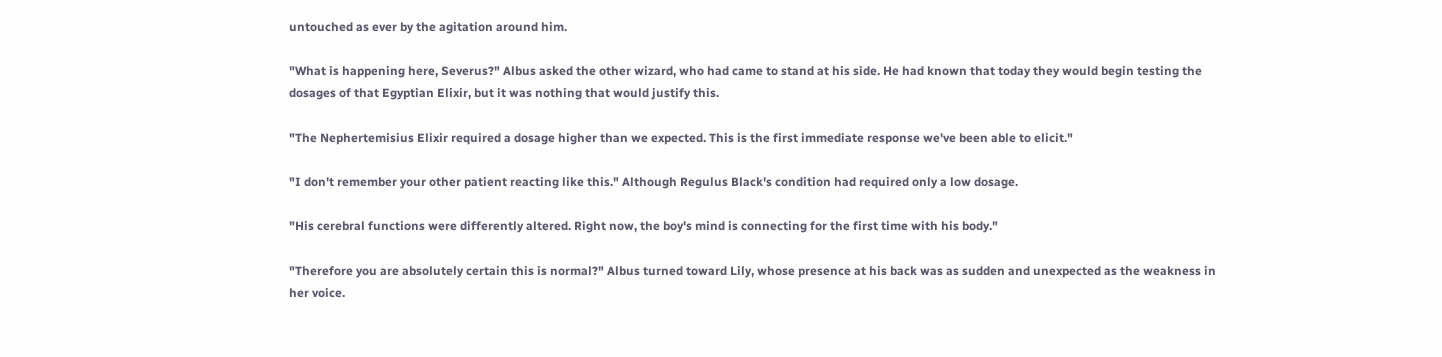untouched as ever by the agitation around him.

"What is happening here, Severus?" Albus asked the other wizard, who had came to stand at his side. He had known that today they would begin testing the dosages of that Egyptian Elixir, but it was nothing that would justify this.

"The Nephertemisius Elixir required a dosage higher than we expected. This is the first immediate response we've been able to elicit."

"I don't remember your other patient reacting like this." Although Regulus Black's condition had required only a low dosage.

"His cerebral functions were differently altered. Right now, the boy's mind is connecting for the first time with his body."

"Therefore you are absolutely certain this is normal?" Albus turned toward Lily, whose presence at his back was as sudden and unexpected as the weakness in her voice.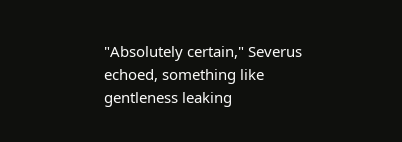"Absolutely certain," Severus echoed, something like gentleness leaking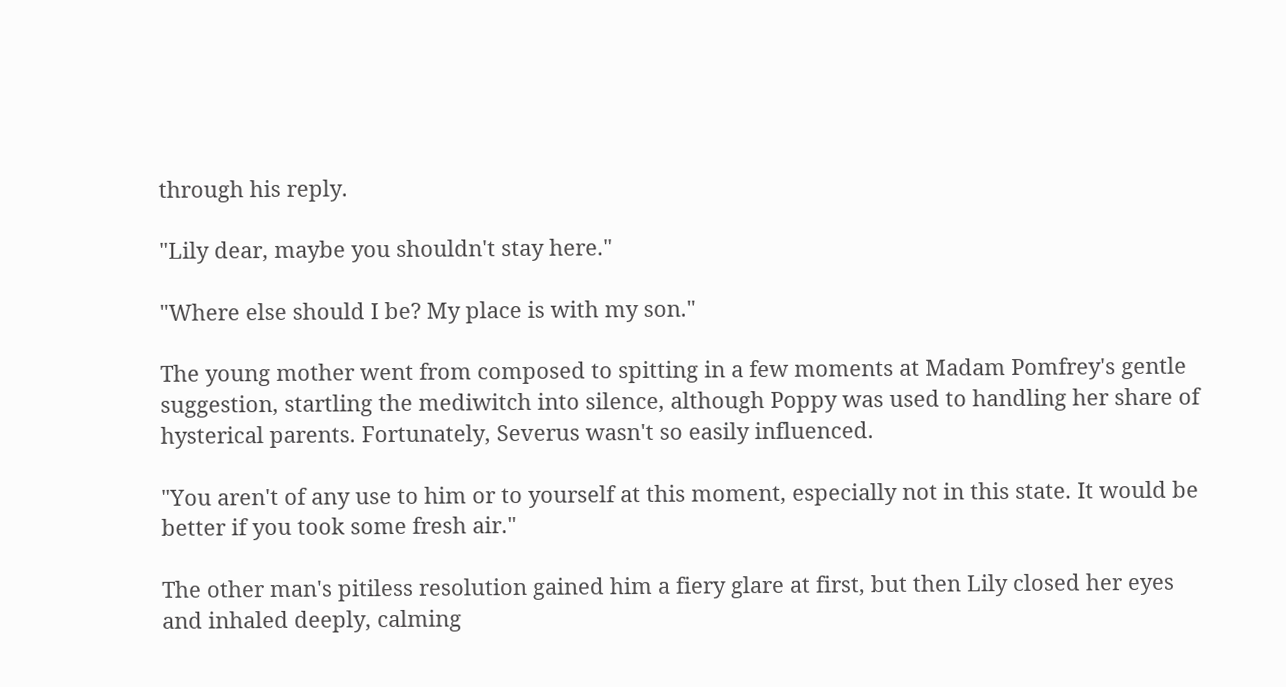through his reply.

"Lily dear, maybe you shouldn't stay here."

"Where else should I be? My place is with my son."

The young mother went from composed to spitting in a few moments at Madam Pomfrey's gentle suggestion, startling the mediwitch into silence, although Poppy was used to handling her share of hysterical parents. Fortunately, Severus wasn't so easily influenced.

"You aren't of any use to him or to yourself at this moment, especially not in this state. It would be better if you took some fresh air."

The other man's pitiless resolution gained him a fiery glare at first, but then Lily closed her eyes and inhaled deeply, calming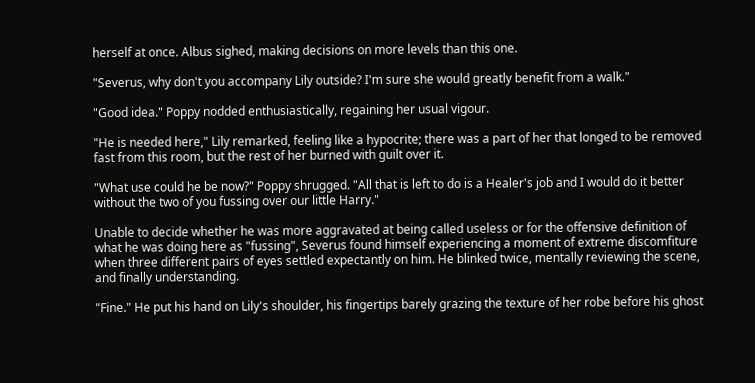herself at once. Albus sighed, making decisions on more levels than this one.

"Severus, why don't you accompany Lily outside? I'm sure she would greatly benefit from a walk."

"Good idea." Poppy nodded enthusiastically, regaining her usual vigour.

"He is needed here," Lily remarked, feeling like a hypocrite; there was a part of her that longed to be removed fast from this room, but the rest of her burned with guilt over it.

"What use could he be now?" Poppy shrugged. "All that is left to do is a Healer's job and I would do it better without the two of you fussing over our little Harry."

Unable to decide whether he was more aggravated at being called useless or for the offensive definition of what he was doing here as "fussing", Severus found himself experiencing a moment of extreme discomfiture when three different pairs of eyes settled expectantly on him. He blinked twice, mentally reviewing the scene, and finally understanding.

"Fine." He put his hand on Lily's shoulder, his fingertips barely grazing the texture of her robe before his ghost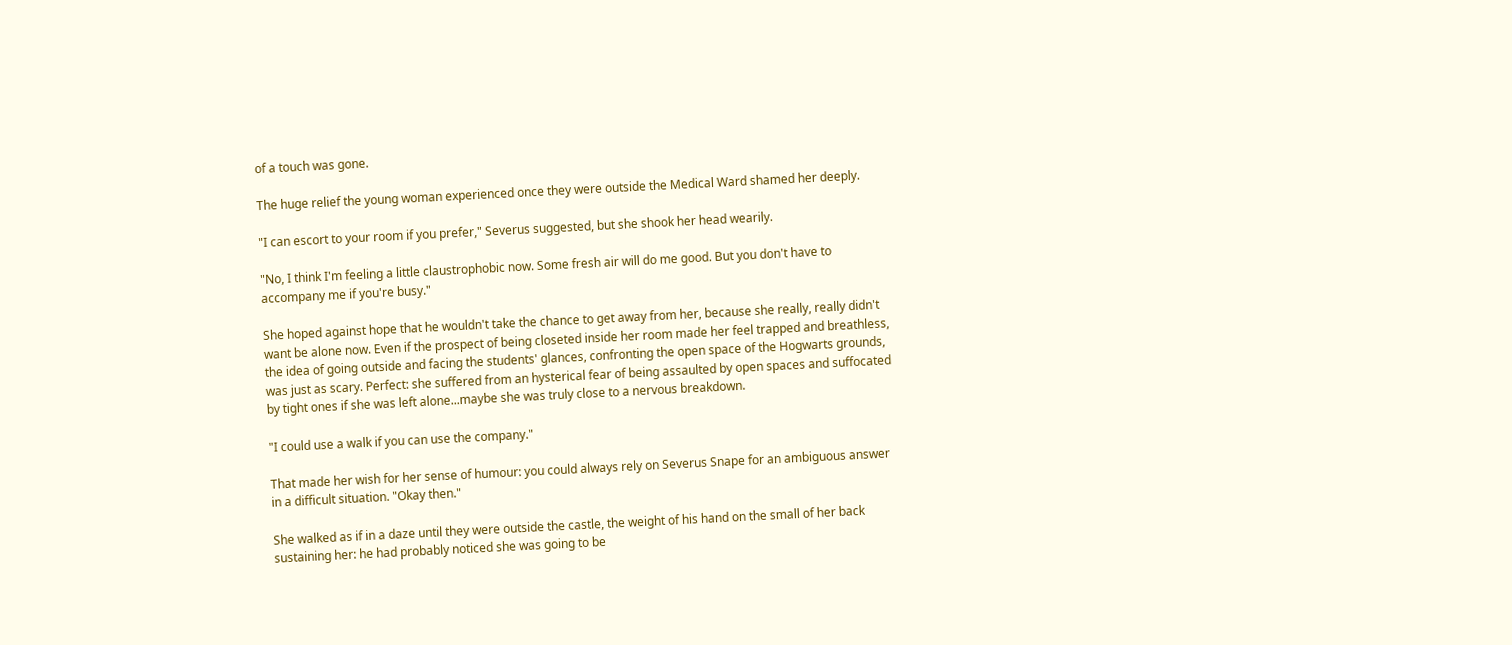of a touch was gone.

The huge relief the young woman experienced once they were outside the Medical Ward shamed her deeply.

"I can escort to your room if you prefer," Severus suggested, but she shook her head wearily.

"No, I think I'm feeling a little claustrophobic now. Some fresh air will do me good. But you don't have to accompany me if you're busy."

She hoped against hope that he wouldn't take the chance to get away from her, because she really, really didn't want be alone now. Even if the prospect of being closeted inside her room made her feel trapped and breathless, the idea of going outside and facing the students' glances, confronting the open space of the Hogwarts grounds, was just as scary. Perfect: she suffered from an hysterical fear of being assaulted by open spaces and suffocated by tight ones if she was left alone...maybe she was truly close to a nervous breakdown.

"I could use a walk if you can use the company."

That made her wish for her sense of humour: you could always rely on Severus Snape for an ambiguous answer in a difficult situation. "Okay then."

She walked as if in a daze until they were outside the castle, the weight of his hand on the small of her back sustaining her: he had probably noticed she was going to be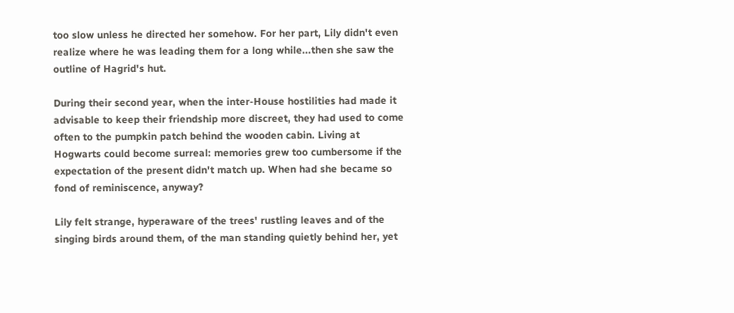too slow unless he directed her somehow. For her part, Lily didn't even realize where he was leading them for a long while...then she saw the outline of Hagrid's hut.

During their second year, when the inter-House hostilities had made it advisable to keep their friendship more discreet, they had used to come often to the pumpkin patch behind the wooden cabin. Living at Hogwarts could become surreal: memories grew too cumbersome if the expectation of the present didn't match up. When had she became so fond of reminiscence, anyway?

Lily felt strange, hyperaware of the trees' rustling leaves and of the singing birds around them, of the man standing quietly behind her, yet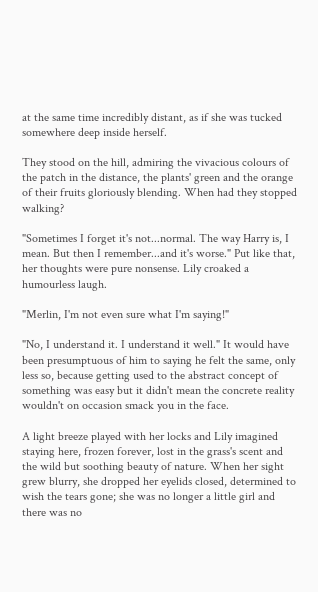at the same time incredibly distant, as if she was tucked somewhere deep inside herself.

They stood on the hill, admiring the vivacious colours of the patch in the distance, the plants' green and the orange of their fruits gloriously blending. When had they stopped walking?

"Sometimes I forget it's not...normal. The way Harry is, I mean. But then I remember...and it's worse." Put like that, her thoughts were pure nonsense. Lily croaked a humourless laugh.

"Merlin, I'm not even sure what I'm saying!"

"No, I understand it. I understand it well." It would have been presumptuous of him to saying he felt the same, only less so, because getting used to the abstract concept of something was easy but it didn't mean the concrete reality wouldn't on occasion smack you in the face.

A light breeze played with her locks and Lily imagined staying here, frozen forever, lost in the grass's scent and the wild but soothing beauty of nature. When her sight grew blurry, she dropped her eyelids closed, determined to wish the tears gone; she was no longer a little girl and there was no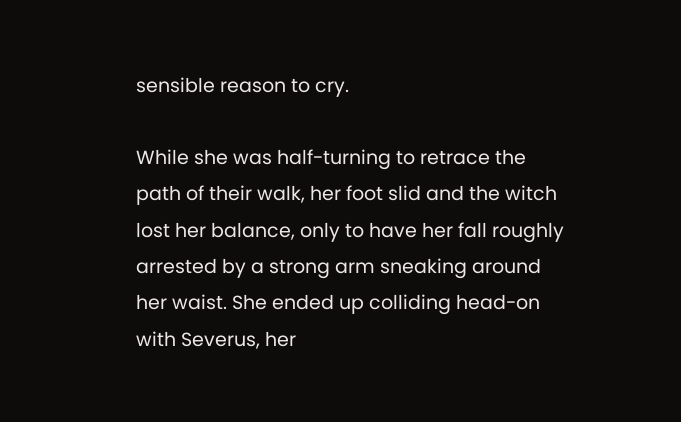sensible reason to cry.

While she was half-turning to retrace the path of their walk, her foot slid and the witch lost her balance, only to have her fall roughly arrested by a strong arm sneaking around her waist. She ended up colliding head-on with Severus, her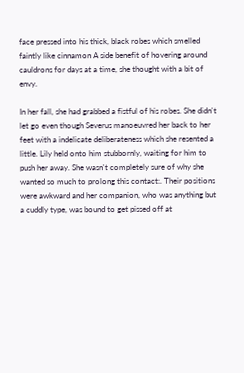face pressed into his thick, black robes which smelled faintly like cinnamon A side benefit of hovering around cauldrons for days at a time, she thought with a bit of envy.

In her fall, she had grabbed a fistful of his robes. She didn't let go even though Severus manoeuvred her back to her feet with a indelicate deliberateness which she resented a little. Lily held onto him stubbornly, waiting for him to push her away. She wasn't completely sure of why she wanted so much to prolong this contact:. Their positions were awkward and her companion, who was anything but a cuddly type, was bound to get pissed off at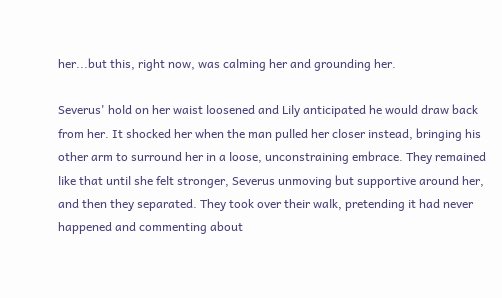her...but this, right now, was calming her and grounding her.

Severus' hold on her waist loosened and Lily anticipated he would draw back from her. It shocked her when the man pulled her closer instead, bringing his other arm to surround her in a loose, unconstraining embrace. They remained like that until she felt stronger, Severus unmoving but supportive around her, and then they separated. They took over their walk, pretending it had never happened and commenting about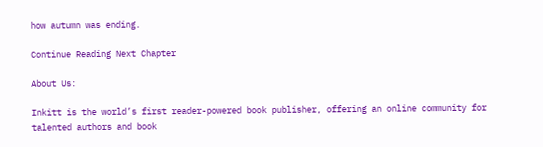how autumn was ending.

Continue Reading Next Chapter

About Us:

Inkitt is the world’s first reader-powered book publisher, offering an online community for talented authors and book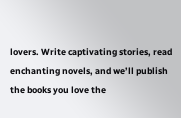lovers. Write captivating stories, read enchanting novels, and we’ll publish the books you love the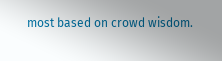most based on crowd wisdom.